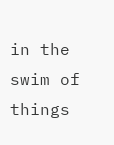in the swim of things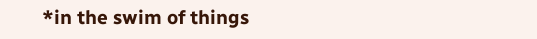*in the swim of things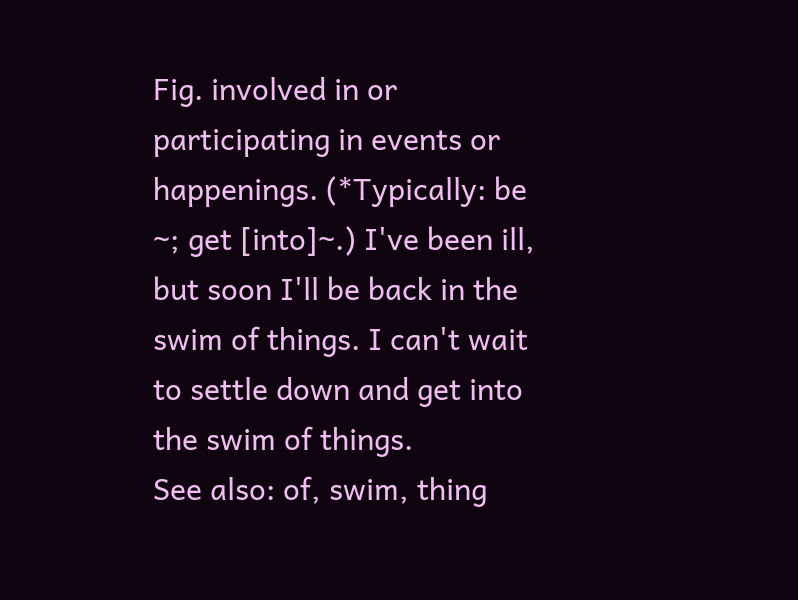Fig. involved in or participating in events or happenings. (*Typically: be ~; get [into]~.) I've been ill, but soon I'll be back in the swim of things. I can't wait to settle down and get into the swim of things.
See also: of, swim, thing